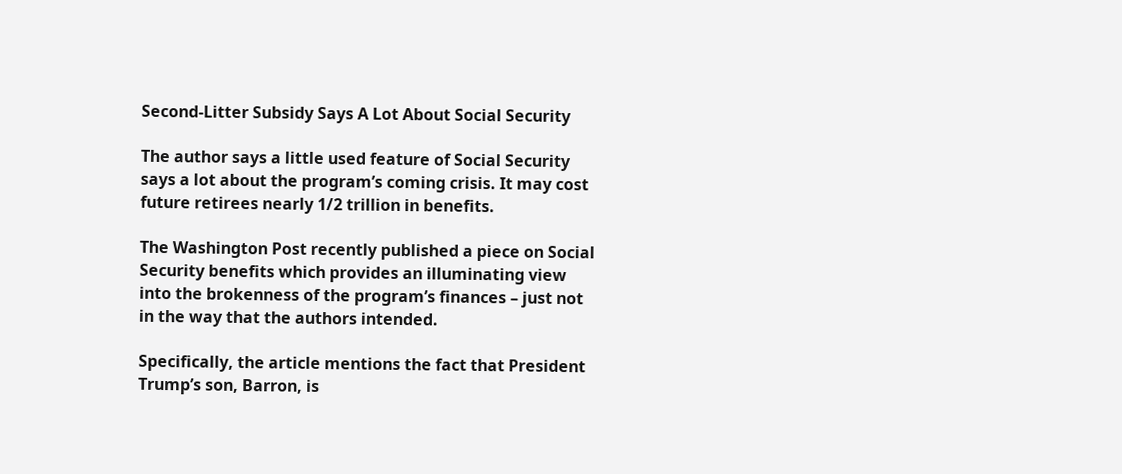Second-Litter Subsidy Says A Lot About Social Security

The author says a little used feature of Social Security says a lot about the program’s coming crisis. It may cost future retirees nearly 1/2 trillion in benefits.

The Washington Post recently published a piece on Social Security benefits which provides an illuminating view into the brokenness of the program’s finances – just not in the way that the authors intended.

Specifically, the article mentions the fact that President Trump’s son, Barron, is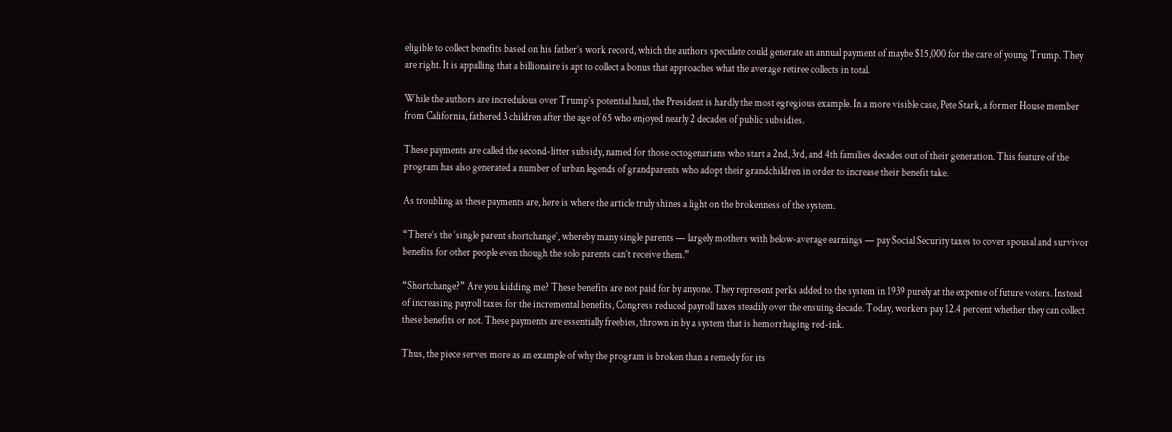eligible to collect benefits based on his father’s work record, which the authors speculate could generate an annual payment of maybe $15,000 for the care of young Trump. They are right. It is appalling that a billionaire is apt to collect a bonus that approaches what the average retiree collects in total.

While the authors are incredulous over Trump’s potential haul, the President is hardly the most egregious example. In a more visible case, Pete Stark, a former House member from California, fathered 3 children after the age of 65 who enjoyed nearly 2 decades of public subsidies.

These payments are called the second-litter subsidy, named for those octogenarians who start a 2nd, 3rd, and 4th families decades out of their generation. This feature of the program has also generated a number of urban legends of grandparents who adopt their grandchildren in order to increase their benefit take.

As troubling as these payments are, here is where the article truly shines a light on the brokenness of the system.

“There’s the ‘single parent shortchange’, whereby many single parents — largely mothers with below-average earnings — pay Social Security taxes to cover spousal and survivor benefits for other people even though the solo parents can’t receive them.”

“Shortchange?” Are you kidding me? These benefits are not paid for by anyone. They represent perks added to the system in 1939 purely at the expense of future voters. Instead of increasing payroll taxes for the incremental benefits, Congress reduced payroll taxes steadily over the ensuing decade. Today, workers pay 12.4 percent whether they can collect these benefits or not. These payments are essentially freebies, thrown in by a system that is hemorrhaging red-ink.

Thus, the piece serves more as an example of why the program is broken than a remedy for its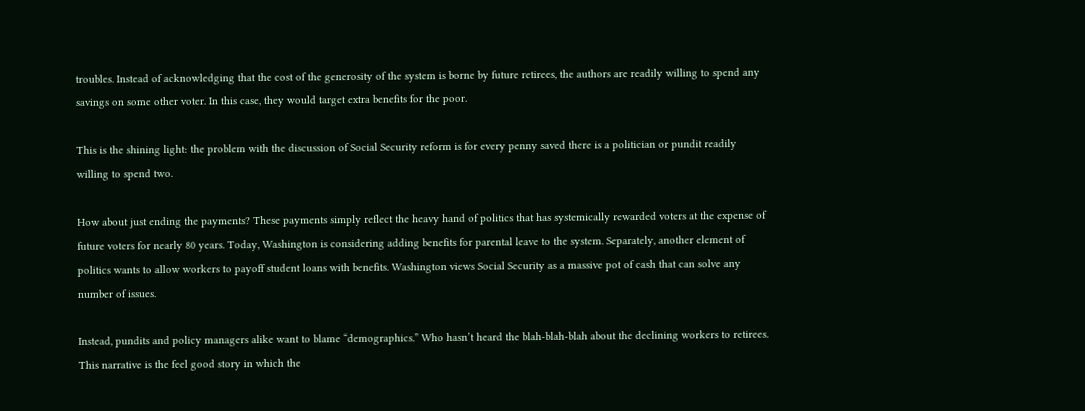troubles. Instead of acknowledging that the cost of the generosity of the system is borne by future retirees, the authors are readily willing to spend any savings on some other voter. In this case, they would target extra benefits for the poor.

This is the shining light: the problem with the discussion of Social Security reform is for every penny saved there is a politician or pundit readily willing to spend two.

How about just ending the payments? These payments simply reflect the heavy hand of politics that has systemically rewarded voters at the expense of future voters for nearly 80 years. Today, Washington is considering adding benefits for parental leave to the system. Separately, another element of politics wants to allow workers to payoff student loans with benefits. Washington views Social Security as a massive pot of cash that can solve any number of issues.

Instead, pundits and policy managers alike want to blame “demographics.” Who hasn’t heard the blah-blah-blah about the declining workers to retirees. This narrative is the feel good story in which the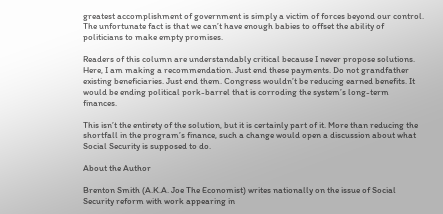greatest accomplishment of government is simply a victim of forces beyond our control. The unfortunate fact is that we can’t have enough babies to offset the ability of politicians to make empty promises.

Readers of this column are understandably critical because I never propose solutions. Here, I am making a recommendation. Just end these payments. Do not grandfather existing beneficiaries. Just end them. Congress wouldn’t be reducing earned benefits. It would be ending political pork-barrel that is corroding the system’s long-term finances.

This isn’t the entirety of the solution, but it is certainly part of it. More than reducing the shortfall in the program’s finance, such a change would open a discussion about what Social Security is supposed to do.

About the Author

Brenton Smith (A.K.A. Joe The Economist) writes nationally on the issue of Social Security reform with work appearing in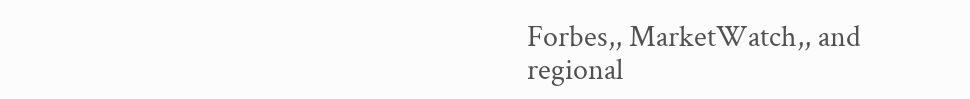Forbes,, MarketWatch,, and regional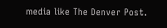media like The Denver Post.